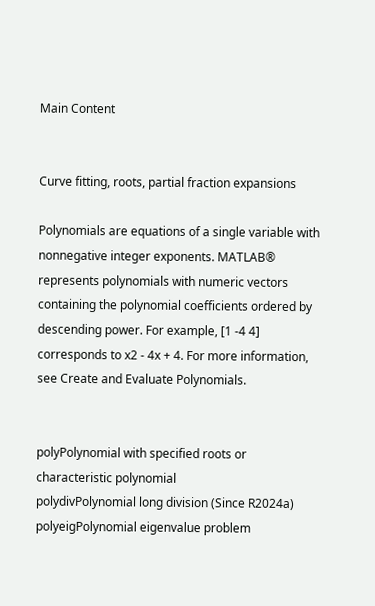Main Content


Curve fitting, roots, partial fraction expansions

Polynomials are equations of a single variable with nonnegative integer exponents. MATLAB® represents polynomials with numeric vectors containing the polynomial coefficients ordered by descending power. For example, [1 -4 4] corresponds to x2 - 4x + 4. For more information, see Create and Evaluate Polynomials.


polyPolynomial with specified roots or characteristic polynomial
polydivPolynomial long division (Since R2024a)
polyeigPolynomial eigenvalue problem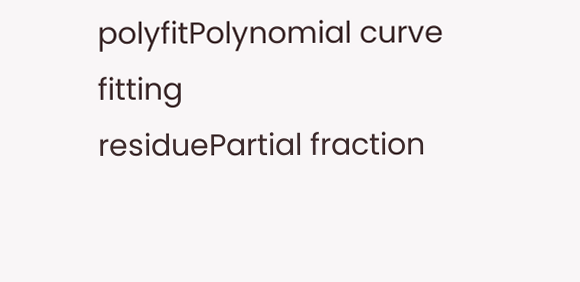polyfitPolynomial curve fitting
residuePartial fraction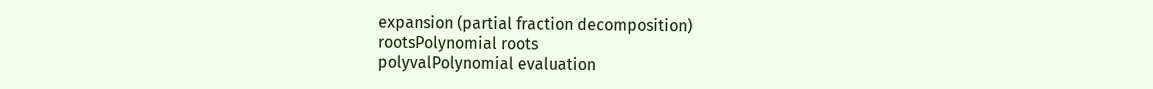expansion (partial fraction decomposition)
rootsPolynomial roots
polyvalPolynomial evaluation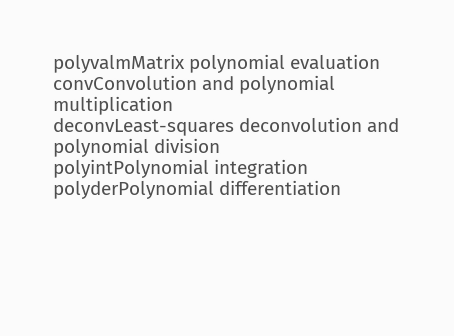polyvalmMatrix polynomial evaluation
convConvolution and polynomial multiplication
deconvLeast-squares deconvolution and polynomial division
polyintPolynomial integration
polyderPolynomial differentiation